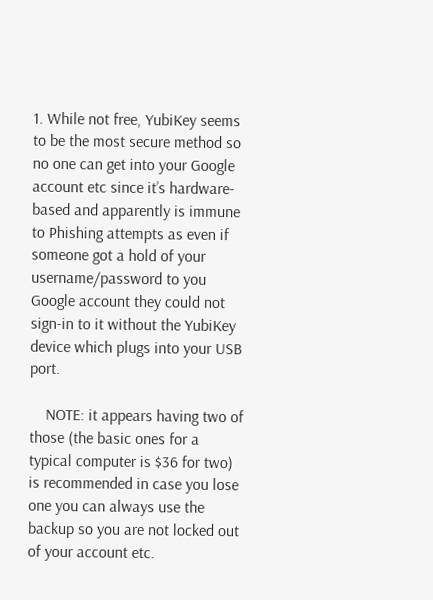1. While not free, YubiKey seems to be the most secure method so no one can get into your Google account etc since it’s hardware-based and apparently is immune to Phishing attempts as even if someone got a hold of your username/password to you Google account they could not sign-in to it without the YubiKey device which plugs into your USB port.

    NOTE: it appears having two of those (the basic ones for a typical computer is $36 for two) is recommended in case you lose one you can always use the backup so you are not locked out of your account etc.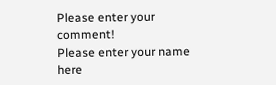Please enter your comment!
Please enter your name here